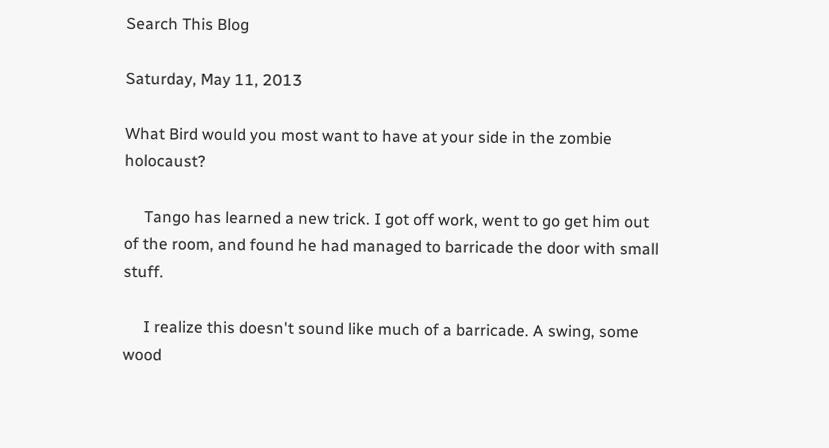Search This Blog

Saturday, May 11, 2013

What Bird would you most want to have at your side in the zombie holocaust?

     Tango has learned a new trick. I got off work, went to go get him out of the room, and found he had managed to barricade the door with small stuff.

     I realize this doesn't sound like much of a barricade. A swing, some wood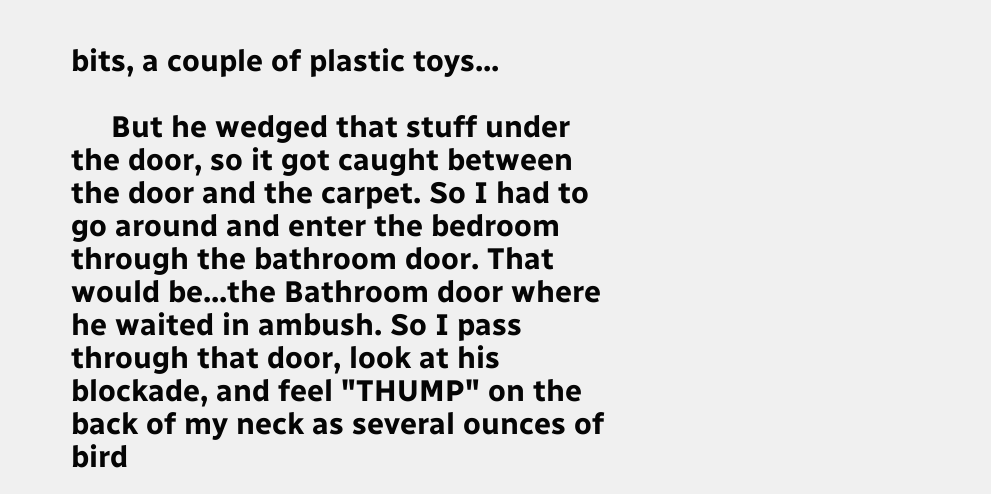bits, a couple of plastic toys...

     But he wedged that stuff under the door, so it got caught between the door and the carpet. So I had to go around and enter the bedroom through the bathroom door. That would be...the Bathroom door where he waited in ambush. So I pass through that door, look at his blockade, and feel "THUMP" on the back of my neck as several ounces of bird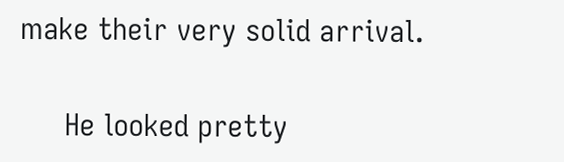make their very solid arrival.

     He looked pretty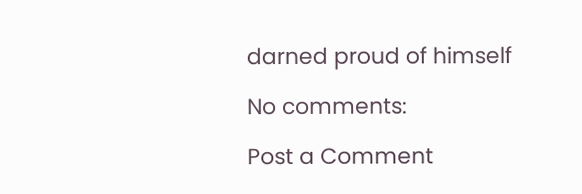darned proud of himself

No comments:

Post a Comment